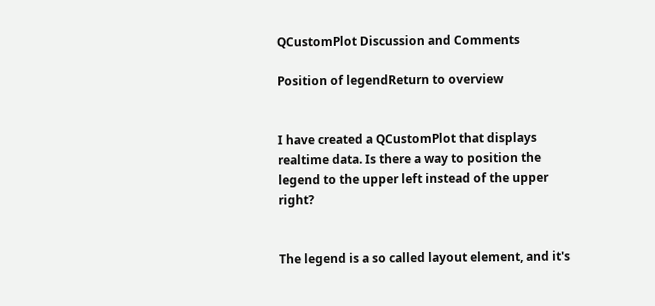QCustomPlot Discussion and Comments

Position of legendReturn to overview


I have created a QCustomPlot that displays realtime data. Is there a way to position the legend to the upper left instead of the upper right?


The legend is a so called layout element, and it's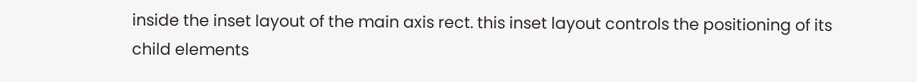inside the inset layout of the main axis rect. this inset layout controls the positioning of its child elements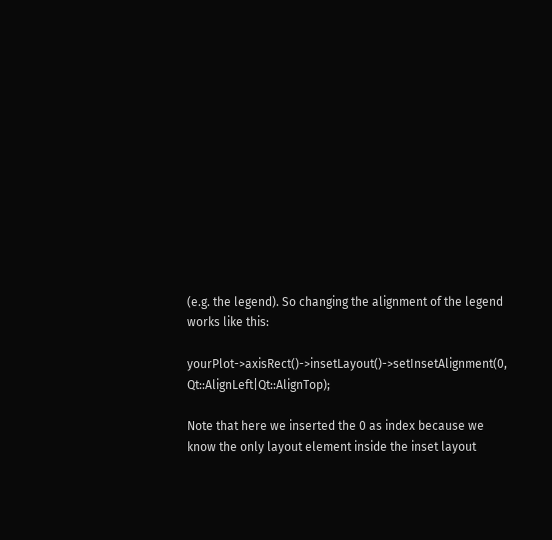(e.g. the legend). So changing the alignment of the legend works like this:

yourPlot->axisRect()->insetLayout()->setInsetAlignment(0, Qt::AlignLeft|Qt::AlignTop);

Note that here we inserted the 0 as index because we know the only layout element inside the inset layout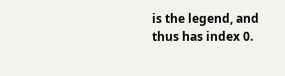is the legend, and thus has index 0.